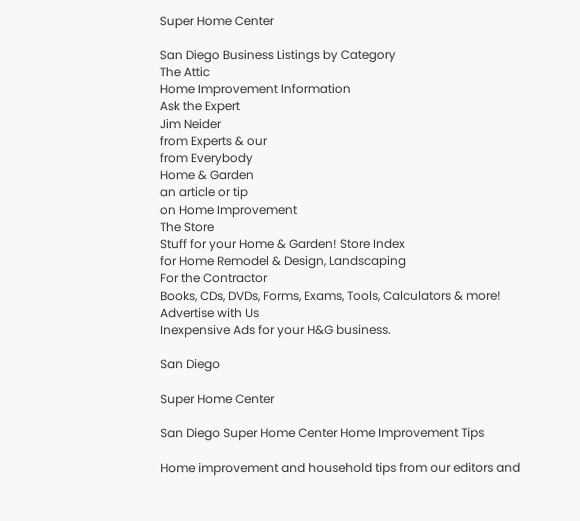Super Home Center

San Diego Business Listings by Category
The Attic
Home Improvement Information
Ask the Expert
Jim Neider
from Experts & our
from Everybody
Home & Garden
an article or tip
on Home Improvement
The Store
Stuff for your Home & Garden! Store Index
for Home Remodel & Design, Landscaping
For the Contractor
Books, CDs, DVDs, Forms, Exams, Tools, Calculators & more!
Advertise with Us
Inexpensive Ads for your H&G business.

San Diego

Super Home Center

San Diego Super Home Center Home Improvement Tips

Home improvement and household tips from our editors and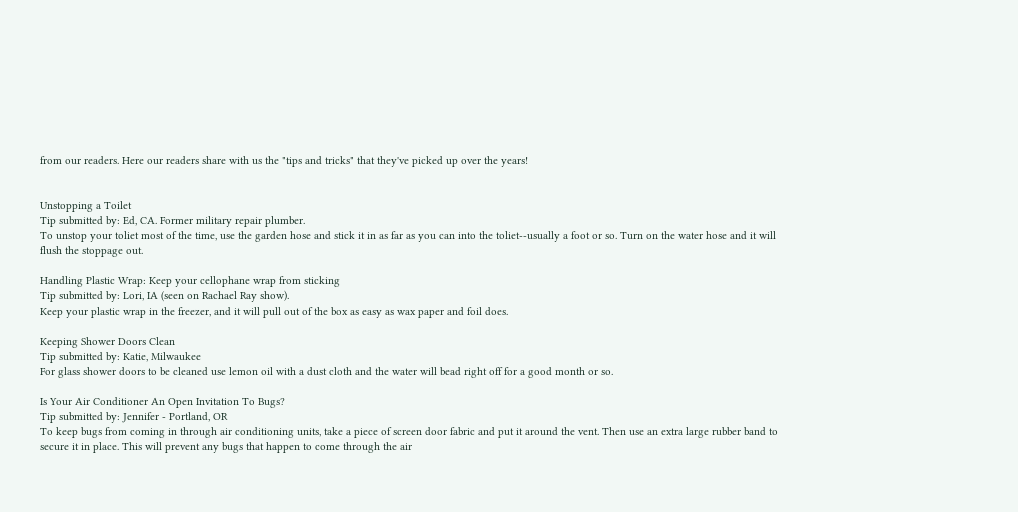from our readers. Here our readers share with us the "tips and tricks" that they've picked up over the years!


Unstopping a Toilet
Tip submitted by: Ed, CA. Former military repair plumber.
To unstop your toliet most of the time, use the garden hose and stick it in as far as you can into the toliet--usually a foot or so. Turn on the water hose and it will flush the stoppage out.

Handling Plastic Wrap: Keep your cellophane wrap from sticking
Tip submitted by: Lori, IA (seen on Rachael Ray show).
Keep your plastic wrap in the freezer, and it will pull out of the box as easy as wax paper and foil does.

Keeping Shower Doors Clean
Tip submitted by: Katie, Milwaukee
For glass shower doors to be cleaned use lemon oil with a dust cloth and the water will bead right off for a good month or so.

Is Your Air Conditioner An Open Invitation To Bugs?
Tip submitted by: Jennifer - Portland, OR
To keep bugs from coming in through air conditioning units, take a piece of screen door fabric and put it around the vent. Then use an extra large rubber band to secure it in place. This will prevent any bugs that happen to come through the air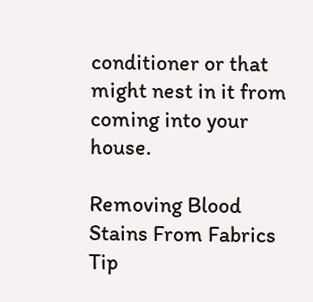conditioner or that might nest in it from coming into your house.

Removing Blood Stains From Fabrics
Tip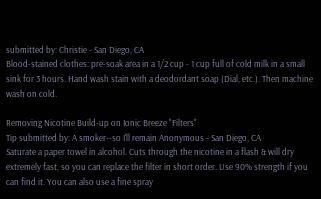submitted by: Christie - San Diego, CA
Blood-stained clothes: pre-soak area in a 1/2 cup - 1 cup full of cold milk in a small sink for 3 hours. Hand wash stain with a deodordant soap (Dial, etc.). Then machine wash on cold.

Removing Nicotine Build-up on Ionic Breeze "Filters"
Tip submitted by: A smoker--so I'll remain Anonymous - San Diego, CA
Saturate a paper towel in alcohol. Cuts through the nicotine in a flash & will dry extremely fast, so you can replace the filter in short order. Use 90% strength if you can find it. You can also use a fine spray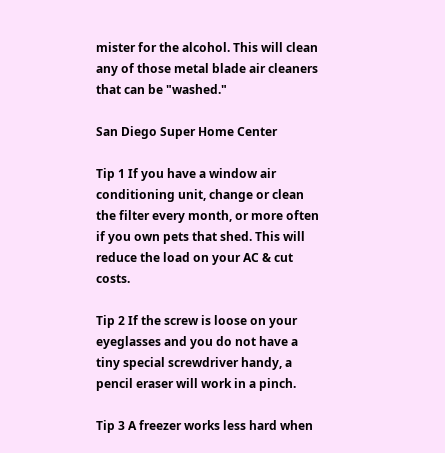mister for the alcohol. This will clean any of those metal blade air cleaners that can be "washed."

San Diego Super Home Center

Tip 1 If you have a window air conditioning unit, change or clean the filter every month, or more often if you own pets that shed. This will reduce the load on your AC & cut costs.

Tip 2 If the screw is loose on your eyeglasses and you do not have a tiny special screwdriver handy, a pencil eraser will work in a pinch.

Tip 3 A freezer works less hard when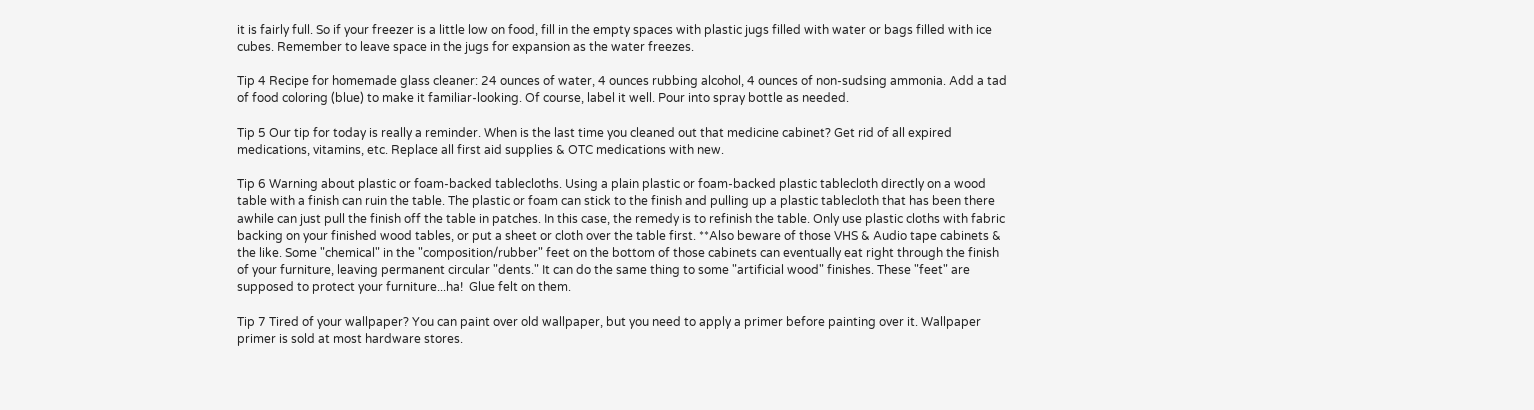it is fairly full. So if your freezer is a little low on food, fill in the empty spaces with plastic jugs filled with water or bags filled with ice cubes. Remember to leave space in the jugs for expansion as the water freezes.

Tip 4 Recipe for homemade glass cleaner: 24 ounces of water, 4 ounces rubbing alcohol, 4 ounces of non-sudsing ammonia. Add a tad of food coloring (blue) to make it familiar-looking. Of course, label it well. Pour into spray bottle as needed.

Tip 5 Our tip for today is really a reminder. When is the last time you cleaned out that medicine cabinet? Get rid of all expired medications, vitamins, etc. Replace all first aid supplies & OTC medications with new.

Tip 6 Warning about plastic or foam-backed tablecloths. Using a plain plastic or foam-backed plastic tablecloth directly on a wood table with a finish can ruin the table. The plastic or foam can stick to the finish and pulling up a plastic tablecloth that has been there awhile can just pull the finish off the table in patches. In this case, the remedy is to refinish the table. Only use plastic cloths with fabric backing on your finished wood tables, or put a sheet or cloth over the table first. **Also beware of those VHS & Audio tape cabinets & the like. Some "chemical" in the "composition/rubber" feet on the bottom of those cabinets can eventually eat right through the finish of your furniture, leaving permanent circular "dents." It can do the same thing to some "artificial wood" finishes. These "feet" are supposed to protect your furniture...ha!  Glue felt on them.

Tip 7 Tired of your wallpaper? You can paint over old wallpaper, but you need to apply a primer before painting over it. Wallpaper primer is sold at most hardware stores.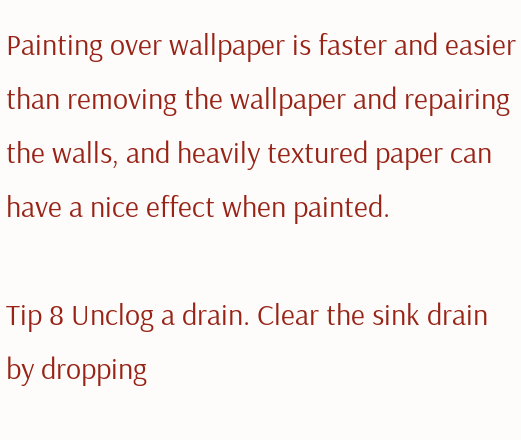Painting over wallpaper is faster and easier than removing the wallpaper and repairing the walls, and heavily textured paper can have a nice effect when painted.

Tip 8 Unclog a drain. Clear the sink drain by dropping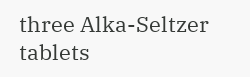three Alka-Seltzer tablets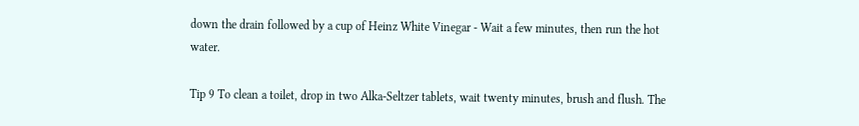down the drain followed by a cup of Heinz White Vinegar - Wait a few minutes, then run the hot water.

Tip 9 To clean a toilet, drop in two Alka-Seltzer tablets, wait twenty minutes, brush and flush. The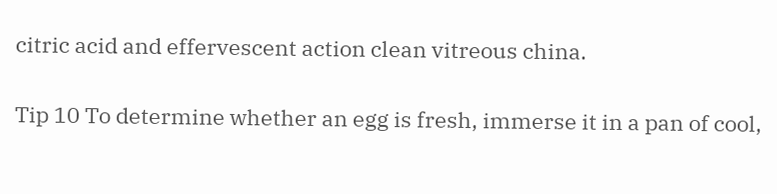citric acid and effervescent action clean vitreous china.

Tip 10 To determine whether an egg is fresh, immerse it in a pan of cool,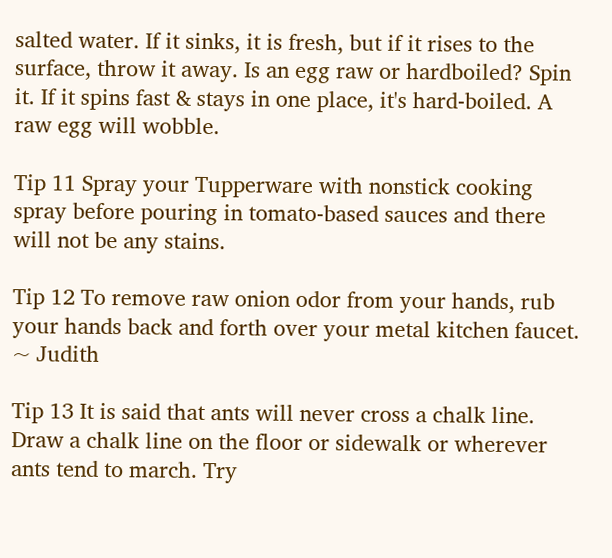salted water. If it sinks, it is fresh, but if it rises to the surface, throw it away. Is an egg raw or hardboiled? Spin it. If it spins fast & stays in one place, it's hard-boiled. A raw egg will wobble.

Tip 11 Spray your Tupperware with nonstick cooking spray before pouring in tomato-based sauces and there will not be any stains.

Tip 12 To remove raw onion odor from your hands, rub your hands back and forth over your metal kitchen faucet. ~ Judith

Tip 13 It is said that ants will never cross a chalk line. Draw a chalk line on the floor or sidewalk or wherever ants tend to march. Try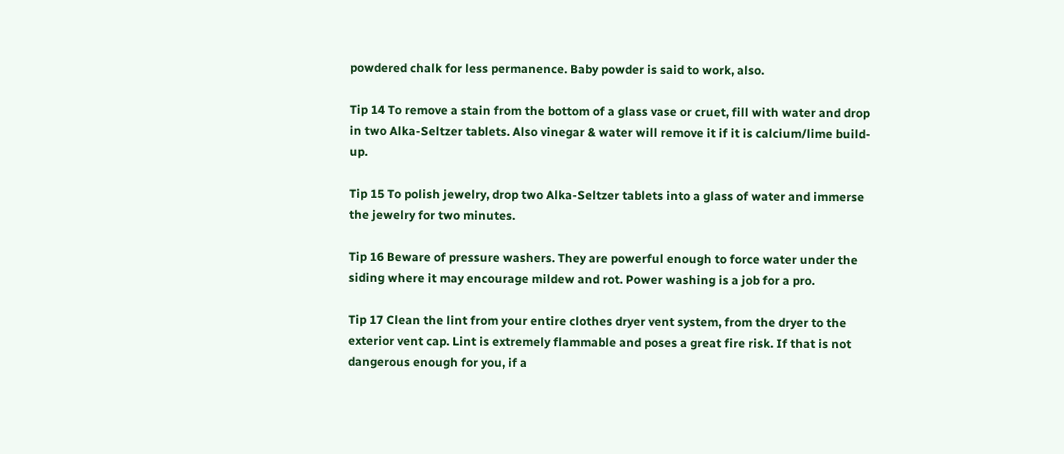powdered chalk for less permanence. Baby powder is said to work, also.

Tip 14 To remove a stain from the bottom of a glass vase or cruet, fill with water and drop in two Alka-Seltzer tablets. Also vinegar & water will remove it if it is calcium/lime build-up.

Tip 15 To polish jewelry, drop two Alka-Seltzer tablets into a glass of water and immerse the jewelry for two minutes.

Tip 16 Beware of pressure washers. They are powerful enough to force water under the siding where it may encourage mildew and rot. Power washing is a job for a pro.

Tip 17 Clean the lint from your entire clothes dryer vent system, from the dryer to the exterior vent cap. Lint is extremely flammable and poses a great fire risk. If that is not dangerous enough for you, if a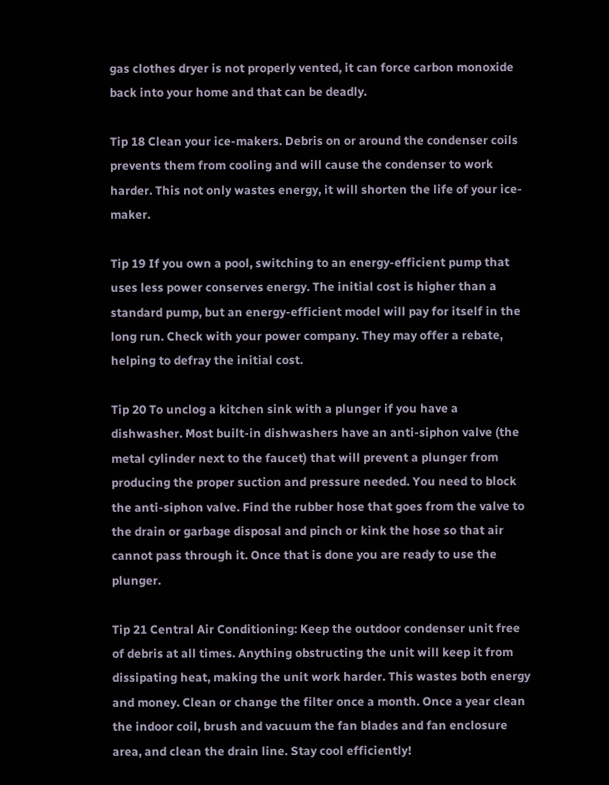gas clothes dryer is not properly vented, it can force carbon monoxide back into your home and that can be deadly.

Tip 18 Clean your ice-makers. Debris on or around the condenser coils prevents them from cooling and will cause the condenser to work harder. This not only wastes energy, it will shorten the life of your ice-maker.

Tip 19 If you own a pool, switching to an energy-efficient pump that uses less power conserves energy. The initial cost is higher than a standard pump, but an energy-efficient model will pay for itself in the long run. Check with your power company. They may offer a rebate, helping to defray the initial cost.

Tip 20 To unclog a kitchen sink with a plunger if you have a dishwasher. Most built-in dishwashers have an anti-siphon valve (the metal cylinder next to the faucet) that will prevent a plunger from producing the proper suction and pressure needed. You need to block the anti-siphon valve. Find the rubber hose that goes from the valve to the drain or garbage disposal and pinch or kink the hose so that air cannot pass through it. Once that is done you are ready to use the plunger.

Tip 21 Central Air Conditioning: Keep the outdoor condenser unit free of debris at all times. Anything obstructing the unit will keep it from dissipating heat, making the unit work harder. This wastes both energy and money. Clean or change the filter once a month. Once a year clean the indoor coil, brush and vacuum the fan blades and fan enclosure area, and clean the drain line. Stay cool efficiently!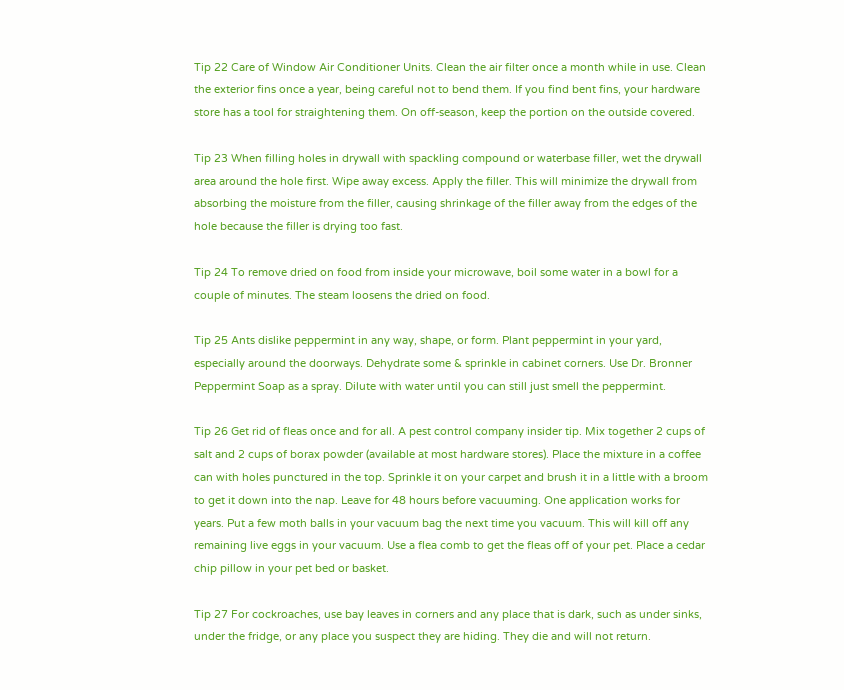Tip 22 Care of Window Air Conditioner Units. Clean the air filter once a month while in use. Clean the exterior fins once a year, being careful not to bend them. If you find bent fins, your hardware store has a tool for straightening them. On off-season, keep the portion on the outside covered.

Tip 23 When filling holes in drywall with spackling compound or waterbase filler, wet the drywall area around the hole first. Wipe away excess. Apply the filler. This will minimize the drywall from absorbing the moisture from the filler, causing shrinkage of the filler away from the edges of the hole because the filler is drying too fast.

Tip 24 To remove dried on food from inside your microwave, boil some water in a bowl for a couple of minutes. The steam loosens the dried on food.

Tip 25 Ants dislike peppermint in any way, shape, or form. Plant peppermint in your yard, especially around the doorways. Dehydrate some & sprinkle in cabinet corners. Use Dr. Bronner Peppermint Soap as a spray. Dilute with water until you can still just smell the peppermint.

Tip 26 Get rid of fleas once and for all. A pest control company insider tip. Mix together 2 cups of salt and 2 cups of borax powder (available at most hardware stores). Place the mixture in a coffee can with holes punctured in the top. Sprinkle it on your carpet and brush it in a little with a broom to get it down into the nap. Leave for 48 hours before vacuuming. One application works for years. Put a few moth balls in your vacuum bag the next time you vacuum. This will kill off any remaining live eggs in your vacuum. Use a flea comb to get the fleas off of your pet. Place a cedar chip pillow in your pet bed or basket.

Tip 27 For cockroaches, use bay leaves in corners and any place that is dark, such as under sinks, under the fridge, or any place you suspect they are hiding. They die and will not return.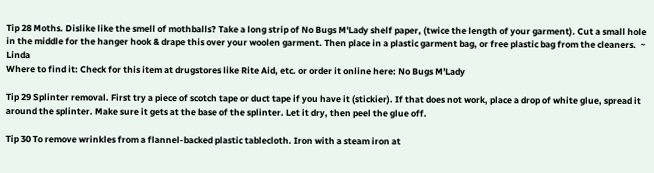Tip 28 Moths. Dislike like the smell of mothballs? Take a long strip of No Bugs M'Lady shelf paper, (twice the length of your garment). Cut a small hole in the middle for the hanger hook & drape this over your woolen garment. Then place in a plastic garment bag, or free plastic bag from the cleaners.  ~ Linda
Where to find it: Check for this item at drugstores like Rite Aid, etc. or order it online here: No Bugs M'Lady

Tip 29 Splinter removal. First try a piece of scotch tape or duct tape if you have it (stickier). If that does not work, place a drop of white glue, spread it around the splinter. Make sure it gets at the base of the splinter. Let it dry, then peel the glue off.

Tip 30 To remove wrinkles from a flannel-backed plastic tablecloth. Iron with a steam iron at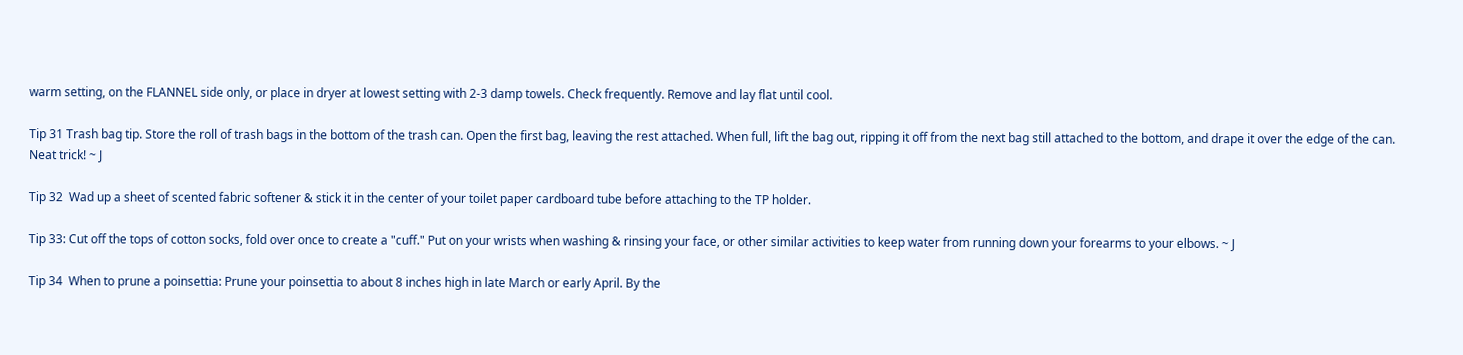warm setting, on the FLANNEL side only, or place in dryer at lowest setting with 2-3 damp towels. Check frequently. Remove and lay flat until cool.

Tip 31 Trash bag tip. Store the roll of trash bags in the bottom of the trash can. Open the first bag, leaving the rest attached. When full, lift the bag out, ripping it off from the next bag still attached to the bottom, and drape it over the edge of the can. Neat trick! ~ J

Tip 32  Wad up a sheet of scented fabric softener & stick it in the center of your toilet paper cardboard tube before attaching to the TP holder.

Tip 33: Cut off the tops of cotton socks, fold over once to create a "cuff." Put on your wrists when washing & rinsing your face, or other similar activities to keep water from running down your forearms to your elbows. ~ J

Tip 34  When to prune a poinsettia: Prune your poinsettia to about 8 inches high in late March or early April. By the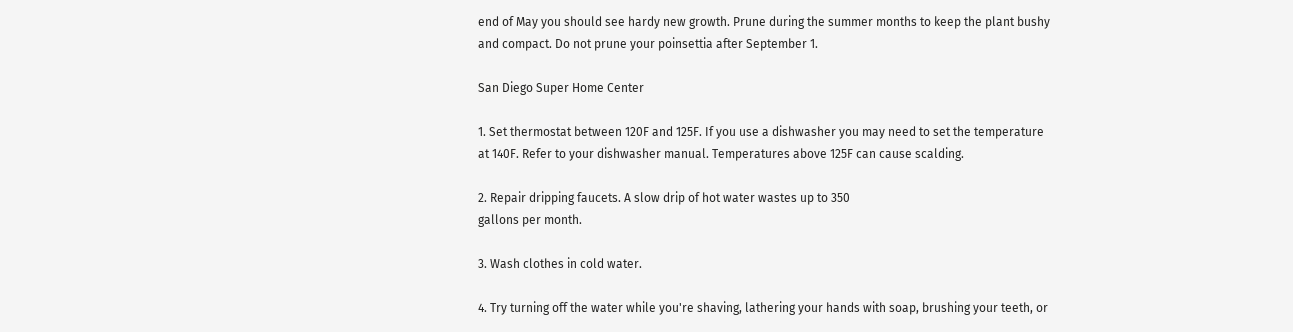end of May you should see hardy new growth. Prune during the summer months to keep the plant bushy and compact. Do not prune your poinsettia after September 1.

San Diego Super Home Center

1. Set thermostat between 120F and 125F. If you use a dishwasher you may need to set the temperature at 140F. Refer to your dishwasher manual. Temperatures above 125F can cause scalding.

2. Repair dripping faucets. A slow drip of hot water wastes up to 350
gallons per month.

3. Wash clothes in cold water.

4. Try turning off the water while you're shaving, lathering your hands with soap, brushing your teeth, or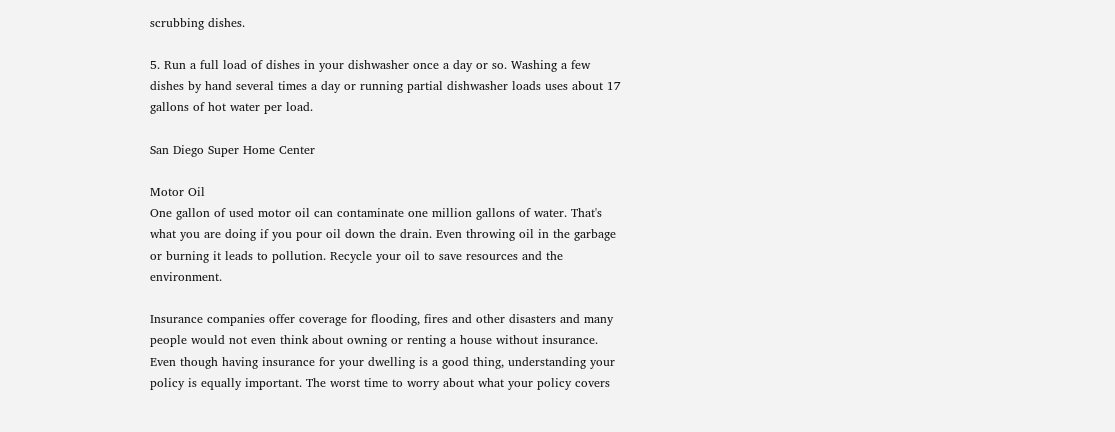scrubbing dishes.

5. Run a full load of dishes in your dishwasher once a day or so. Washing a few dishes by hand several times a day or running partial dishwasher loads uses about 17 gallons of hot water per load.

San Diego Super Home Center

Motor Oil
One gallon of used motor oil can contaminate one million gallons of water. That's what you are doing if you pour oil down the drain. Even throwing oil in the garbage or burning it leads to pollution. Recycle your oil to save resources and the environment.

Insurance companies offer coverage for flooding, fires and other disasters and many people would not even think about owning or renting a house without insurance. Even though having insurance for your dwelling is a good thing, understanding your policy is equally important. The worst time to worry about what your policy covers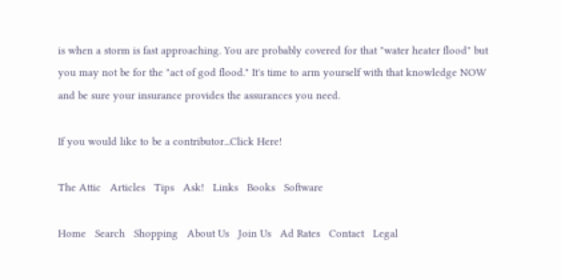is when a storm is fast approaching. You are probably covered for that "water heater flood" but you may not be for the "act of god flood." It's time to arm yourself with that knowledge NOW and be sure your insurance provides the assurances you need.

If you would like to be a contributor...Click Here!

The Attic   Articles   Tips   Ask!   Links   Books   Software

Home   Search   Shopping   About Us   Join Us   Ad Rates   Contact   Legal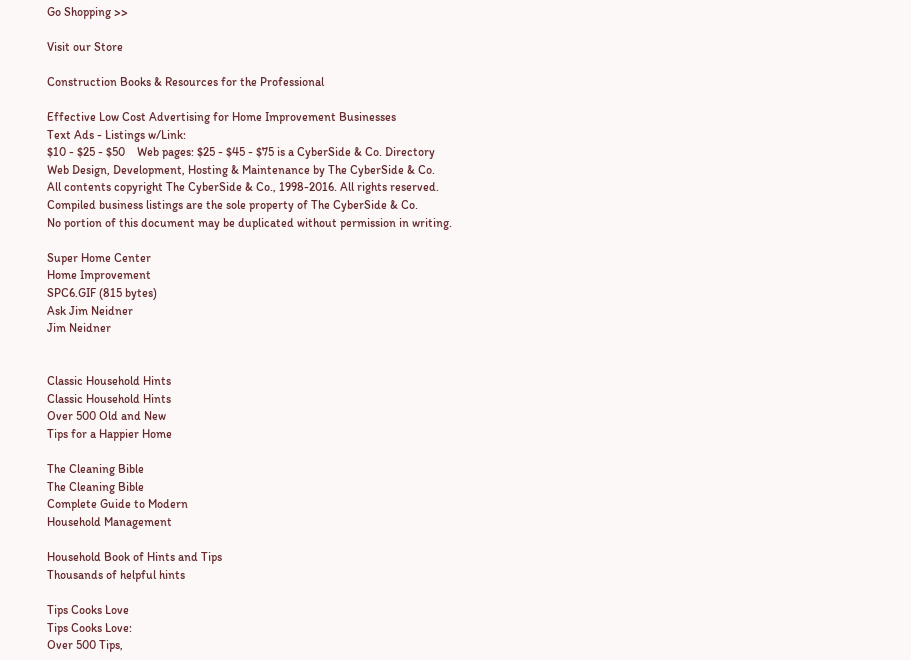Go Shopping >>

Visit our Store

Construction Books & Resources for the Professional

Effective Low Cost Advertising for Home Improvement Businesses
Text Ads - Listings w/Link:
$10 - $25 - $50    Web pages: $25 - $45 - $75 is a CyberSide & Co. Directory
Web Design, Development, Hosting & Maintenance by The CyberSide & Co.
All contents copyright The CyberSide & Co., 1998-2016. All rights reserved.
Compiled business listings are the sole property of The CyberSide & Co.
No portion of this document may be duplicated without permission in writing.

Super Home Center
Home Improvement
SPC6.GIF (815 bytes)
Ask Jim Neidner
Jim Neidner


Classic Household Hints
Classic Household Hints
Over 500 Old and New
Tips for a Happier Home

The Cleaning Bible
The Cleaning Bible
Complete Guide to Modern
Household Management

Household Book of Hints and Tips
Thousands of helpful hints

Tips Cooks Love
Tips Cooks Love:
Over 500 Tips,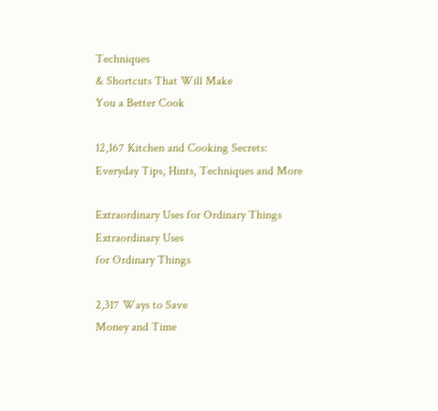Techniques
& Shortcuts That Will Make
You a Better Cook

12,167 Kitchen and Cooking Secrets:
Everyday Tips, Hints, Techniques and More

Extraordinary Uses for Ordinary Things
Extraordinary Uses
for Ordinary Things

2,317 Ways to Save
Money and Time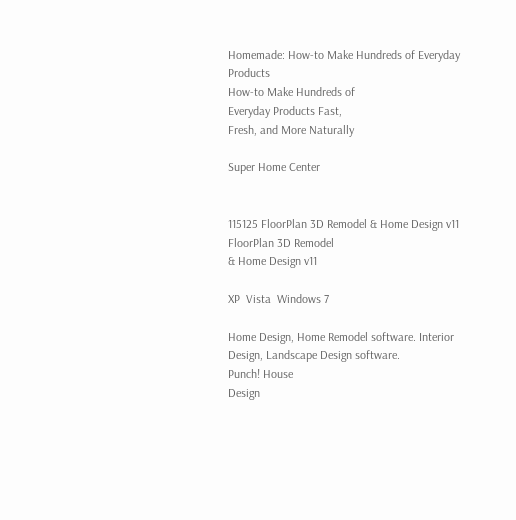Homemade: How-to Make Hundreds of Everyday Products
How-to Make Hundreds of
Everyday Products Fast,
Fresh, and More Naturally

Super Home Center


115125 FloorPlan 3D Remodel & Home Design v11
FloorPlan 3D Remodel
& Home Design v11

XP  Vista  Windows 7

Home Design, Home Remodel software. Interior Design, Landscape Design software.
Punch! House
Design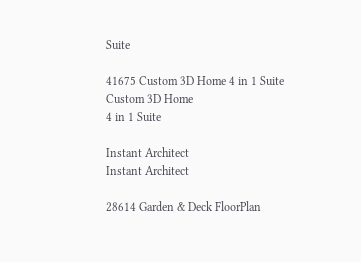Suite

41675 Custom 3D Home 4 in 1 Suite
Custom 3D Home
4 in 1 Suite

Instant Architect
Instant Architect

28614 Garden & Deck FloorPlan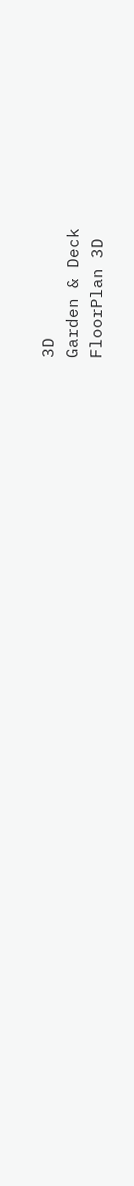3D
Garden & Deck
FloorPlan 3D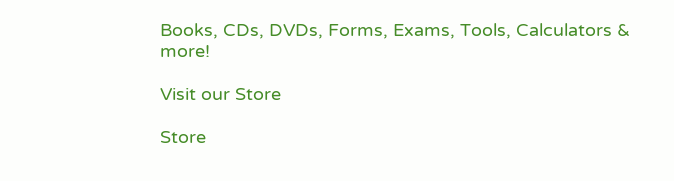Books, CDs, DVDs, Forms, Exams, Tools, Calculators & more!

Visit our Store

Store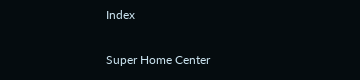Index

Super Home Center